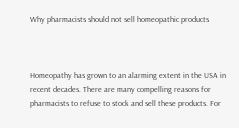Why pharmacists should not sell homeopathic products



Homeopathy has grown to an alarming extent in the USA in recent decades. There are many compelling reasons for pharmacists to refuse to stock and sell these products. For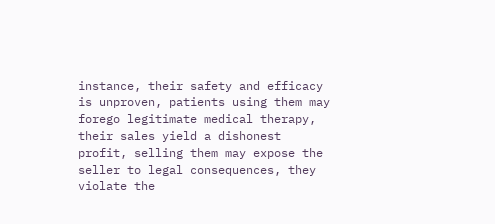instance, their safety and efficacy is unproven, patients using them may forego legitimate medical therapy, their sales yield a dishonest profit, selling them may expose the seller to legal consequences, they violate the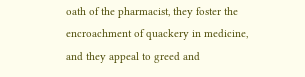oath of the pharmacist, they foster the encroachment of quackery in medicine, and they appeal to greed and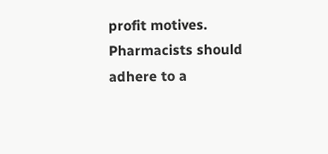profit motives. Pharmacists should adhere to a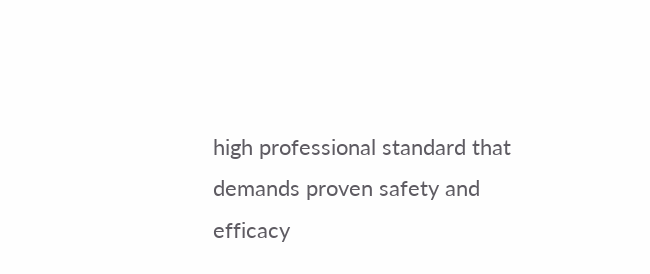high professional standard that demands proven safety and efficacy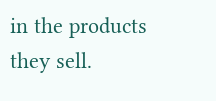in the products they sell.